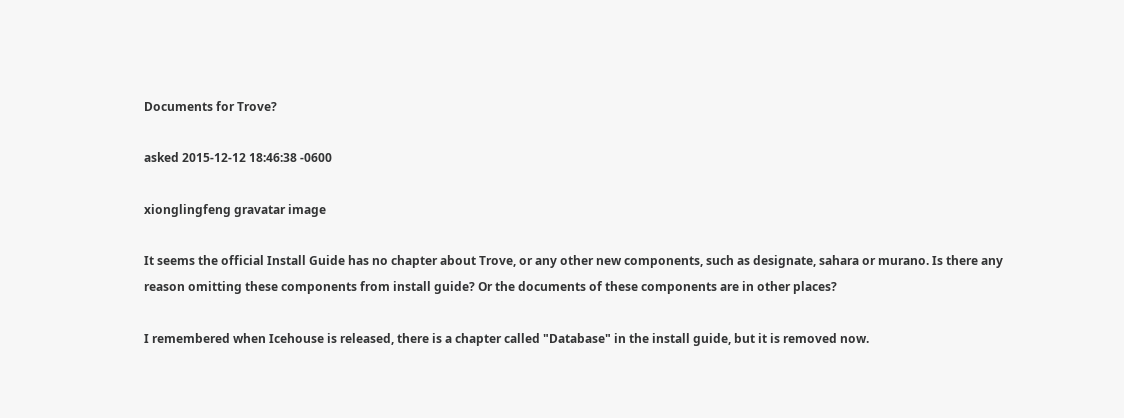Documents for Trove?

asked 2015-12-12 18:46:38 -0600

xionglingfeng gravatar image

It seems the official Install Guide has no chapter about Trove, or any other new components, such as designate, sahara or murano. Is there any reason omitting these components from install guide? Or the documents of these components are in other places?

I remembered when Icehouse is released, there is a chapter called "Database" in the install guide, but it is removed now.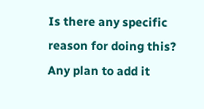Is there any specific reason for doing this? Any plan to add it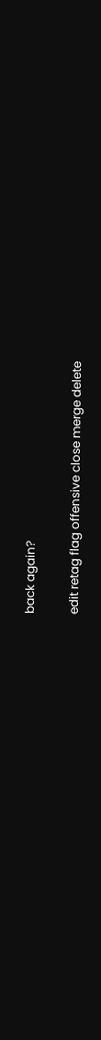back again?

edit retag flag offensive close merge delete